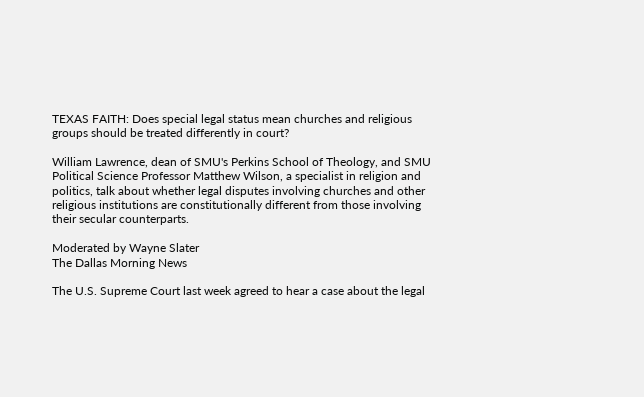TEXAS FAITH: Does special legal status mean churches and religious groups should be treated differently in court?

William Lawrence, dean of SMU's Perkins School of Theology, and SMU Political Science Professor Matthew Wilson, a specialist in religion and politics, talk about whether legal disputes involving churches and other religious institutions are constitutionally different from those involving their secular counterparts.

Moderated by Wayne Slater
The Dallas Morning News

The U.S. Supreme Court last week agreed to hear a case about the legal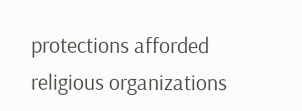protections afforded religious organizations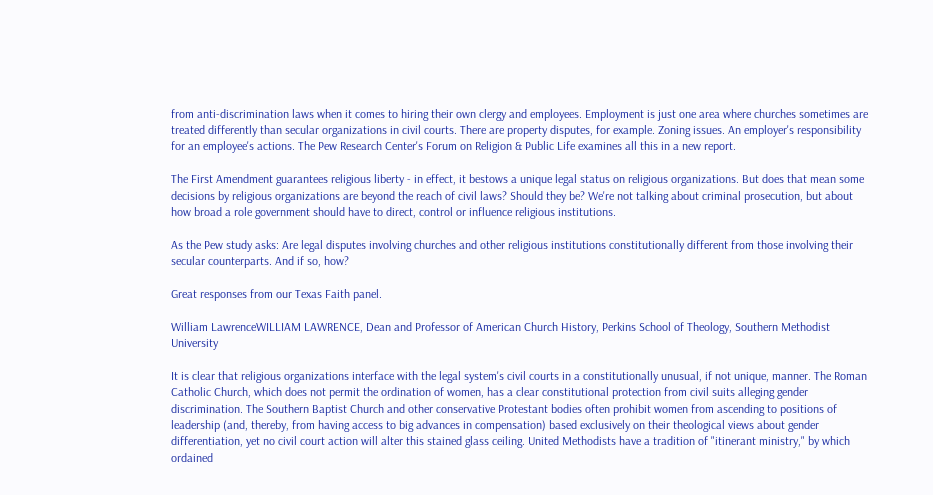from anti-discrimination laws when it comes to hiring their own clergy and employees. Employment is just one area where churches sometimes are treated differently than secular organizations in civil courts. There are property disputes, for example. Zoning issues. An employer's responsibility for an employee's actions. The Pew Research Center's Forum on Religion & Public Life examines all this in a new report.

The First Amendment guarantees religious liberty - in effect, it bestows a unique legal status on religious organizations. But does that mean some decisions by religious organizations are beyond the reach of civil laws? Should they be? We're not talking about criminal prosecution, but about how broad a role government should have to direct, control or influence religious institutions.

As the Pew study asks: Are legal disputes involving churches and other religious institutions constitutionally different from those involving their secular counterparts. And if so, how?

Great responses from our Texas Faith panel.

William LawrenceWILLIAM LAWRENCE, Dean and Professor of American Church History, Perkins School of Theology, Southern Methodist University

It is clear that religious organizations interface with the legal system's civil courts in a constitutionally unusual, if not unique, manner. The Roman Catholic Church, which does not permit the ordination of women, has a clear constitutional protection from civil suits alleging gender discrimination. The Southern Baptist Church and other conservative Protestant bodies often prohibit women from ascending to positions of leadership (and, thereby, from having access to big advances in compensation) based exclusively on their theological views about gender differentiation, yet no civil court action will alter this stained glass ceiling. United Methodists have a tradition of "itinerant ministry," by which ordained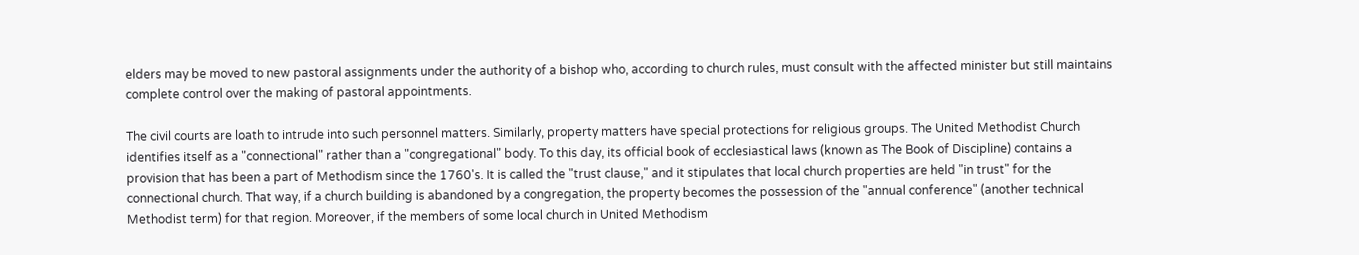elders may be moved to new pastoral assignments under the authority of a bishop who, according to church rules, must consult with the affected minister but still maintains complete control over the making of pastoral appointments.

The civil courts are loath to intrude into such personnel matters. Similarly, property matters have special protections for religious groups. The United Methodist Church identifies itself as a "connectional" rather than a "congregational" body. To this day, its official book of ecclesiastical laws (known as The Book of Discipline) contains a provision that has been a part of Methodism since the 1760's. It is called the "trust clause," and it stipulates that local church properties are held "in trust" for the connectional church. That way, if a church building is abandoned by a congregation, the property becomes the possession of the "annual conference" (another technical Methodist term) for that region. Moreover, if the members of some local church in United Methodism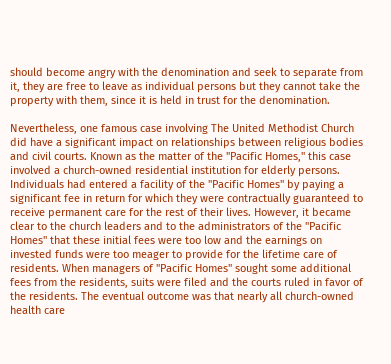should become angry with the denomination and seek to separate from it, they are free to leave as individual persons but they cannot take the property with them, since it is held in trust for the denomination.

Nevertheless, one famous case involving The United Methodist Church did have a significant impact on relationships between religious bodies and civil courts. Known as the matter of the "Pacific Homes," this case involved a church-owned residential institution for elderly persons. Individuals had entered a facility of the "Pacific Homes" by paying a significant fee in return for which they were contractually guaranteed to receive permanent care for the rest of their lives. However, it became clear to the church leaders and to the administrators of the "Pacific Homes" that these initial fees were too low and the earnings on invested funds were too meager to provide for the lifetime care of residents. When managers of "Pacific Homes" sought some additional fees from the residents, suits were filed and the courts ruled in favor of the residents. The eventual outcome was that nearly all church-owned health care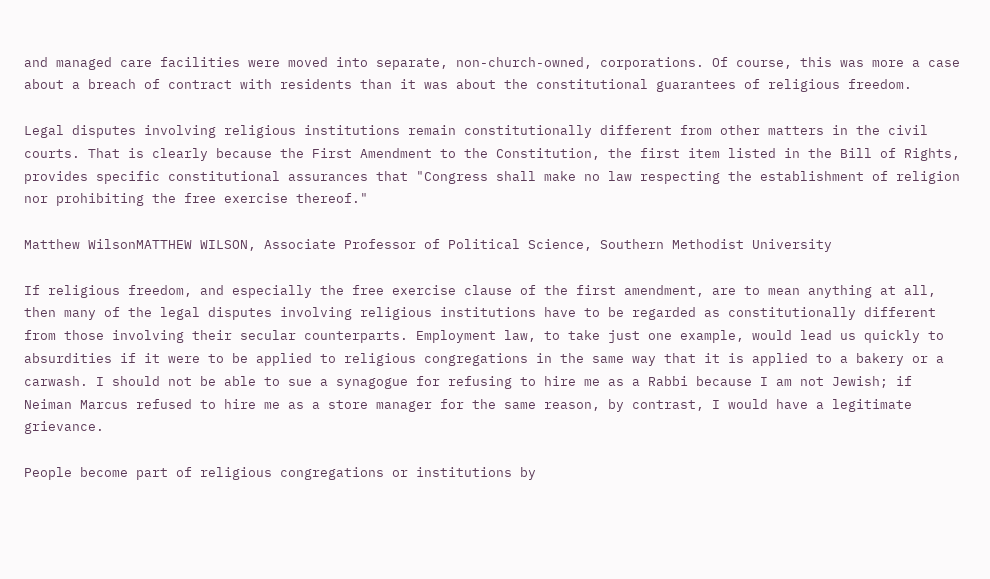and managed care facilities were moved into separate, non-church-owned, corporations. Of course, this was more a case about a breach of contract with residents than it was about the constitutional guarantees of religious freedom.

Legal disputes involving religious institutions remain constitutionally different from other matters in the civil courts. That is clearly because the First Amendment to the Constitution, the first item listed in the Bill of Rights, provides specific constitutional assurances that "Congress shall make no law respecting the establishment of religion nor prohibiting the free exercise thereof."

Matthew WilsonMATTHEW WILSON, Associate Professor of Political Science, Southern Methodist University

If religious freedom, and especially the free exercise clause of the first amendment, are to mean anything at all, then many of the legal disputes involving religious institutions have to be regarded as constitutionally different from those involving their secular counterparts. Employment law, to take just one example, would lead us quickly to absurdities if it were to be applied to religious congregations in the same way that it is applied to a bakery or a carwash. I should not be able to sue a synagogue for refusing to hire me as a Rabbi because I am not Jewish; if Neiman Marcus refused to hire me as a store manager for the same reason, by contrast, I would have a legitimate grievance.

People become part of religious congregations or institutions by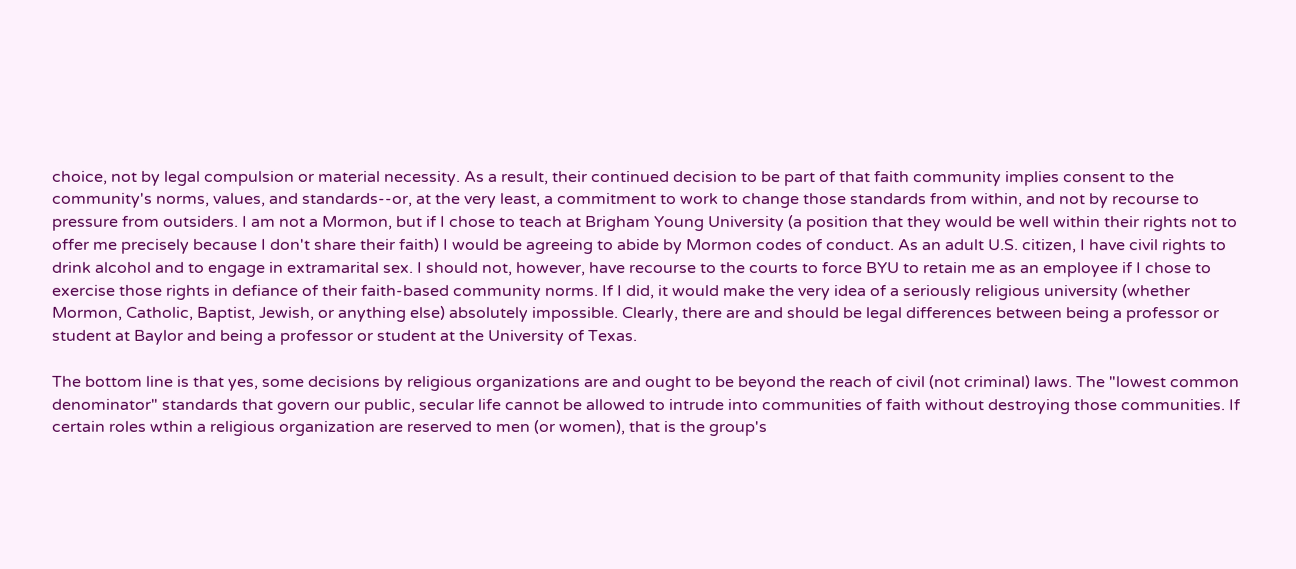choice, not by legal compulsion or material necessity. As a result, their continued decision to be part of that faith community implies consent to the community's norms, values, and standards--or, at the very least, a commitment to work to change those standards from within, and not by recourse to pressure from outsiders. I am not a Mormon, but if I chose to teach at Brigham Young University (a position that they would be well within their rights not to offer me precisely because I don't share their faith) I would be agreeing to abide by Mormon codes of conduct. As an adult U.S. citizen, I have civil rights to drink alcohol and to engage in extramarital sex. I should not, however, have recourse to the courts to force BYU to retain me as an employee if I chose to exercise those rights in defiance of their faith-based community norms. If I did, it would make the very idea of a seriously religious university (whether Mormon, Catholic, Baptist, Jewish, or anything else) absolutely impossible. Clearly, there are and should be legal differences between being a professor or student at Baylor and being a professor or student at the University of Texas.

The bottom line is that yes, some decisions by religious organizations are and ought to be beyond the reach of civil (not criminal) laws. The "lowest common denominator" standards that govern our public, secular life cannot be allowed to intrude into communities of faith without destroying those communities. If certain roles wthin a religious organization are reserved to men (or women), that is the group's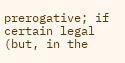prerogative; if certain legal (but, in the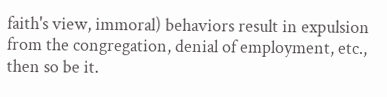faith's view, immoral) behaviors result in expulsion from the congregation, denial of employment, etc., then so be it.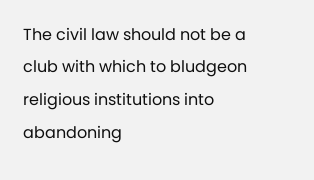The civil law should not be a club with which to bludgeon religious institutions into abandoning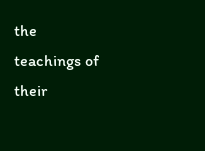the teachings of their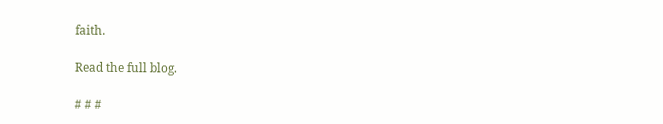faith.

Read the full blog.

# # #